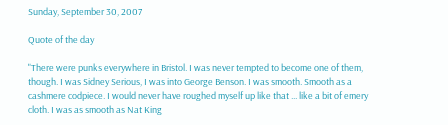Sunday, September 30, 2007

Quote of the day

"There were punks everywhere in Bristol. I was never tempted to become one of them, though. I was Sidney Serious, I was into George Benson. I was smooth. Smooth as a cashmere codpiece. I would never have roughed myself up like that ... like a bit of emery cloth. I was as smooth as Nat King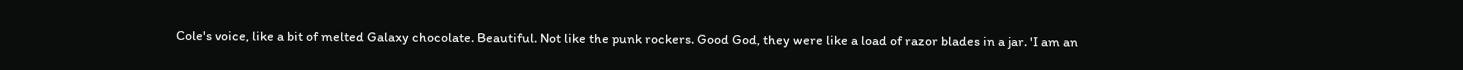Cole's voice, like a bit of melted Galaxy chocolate. Beautiful. Not like the punk rockers. Good God, they were like a load of razor blades in a jar. 'I am an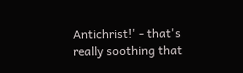Antichrist!' - that's really soothing that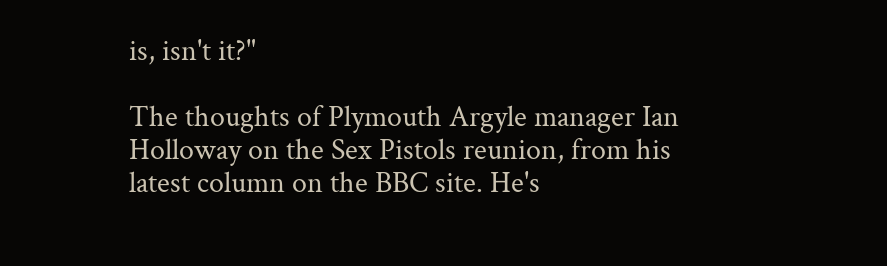is, isn't it?"

The thoughts of Plymouth Argyle manager Ian Holloway on the Sex Pistols reunion, from his latest column on the BBC site. He's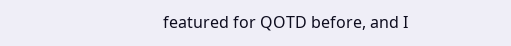featured for QOTD before, and I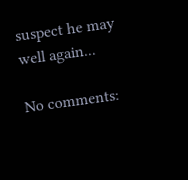suspect he may well again...

No comments: